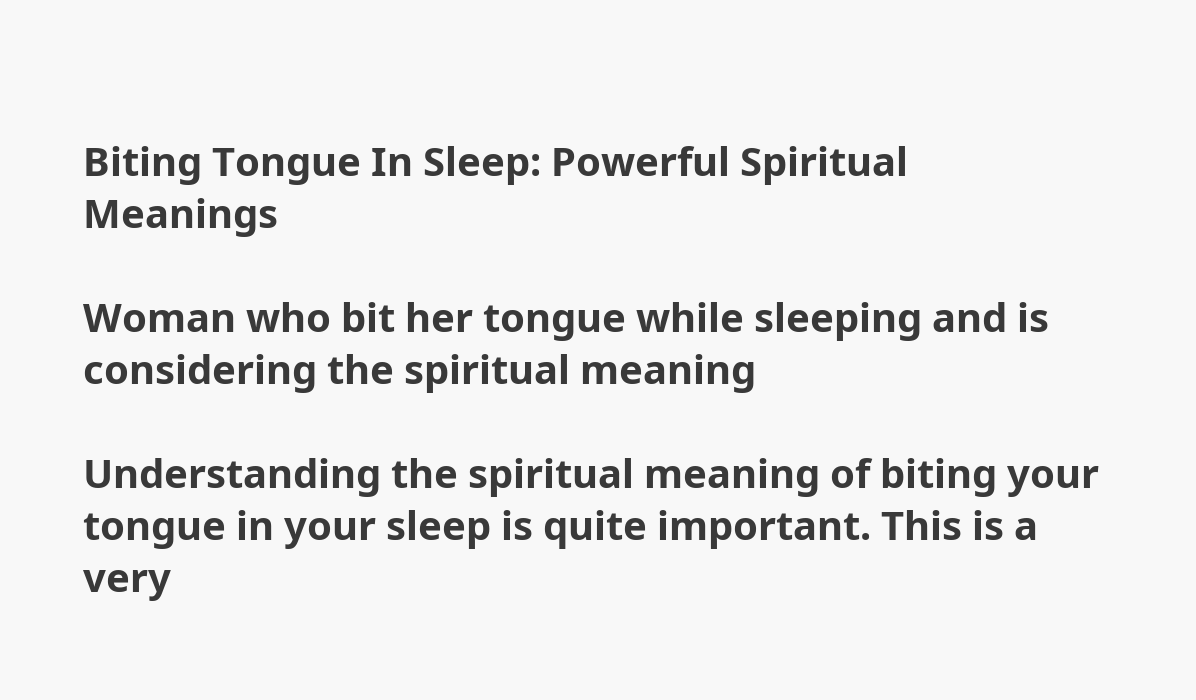Biting Tongue In Sleep: Powerful Spiritual Meanings

Woman who bit her tongue while sleeping and is considering the spiritual meaning

Understanding the spiritual meaning of biting your tongue in your sleep is quite important. This is a very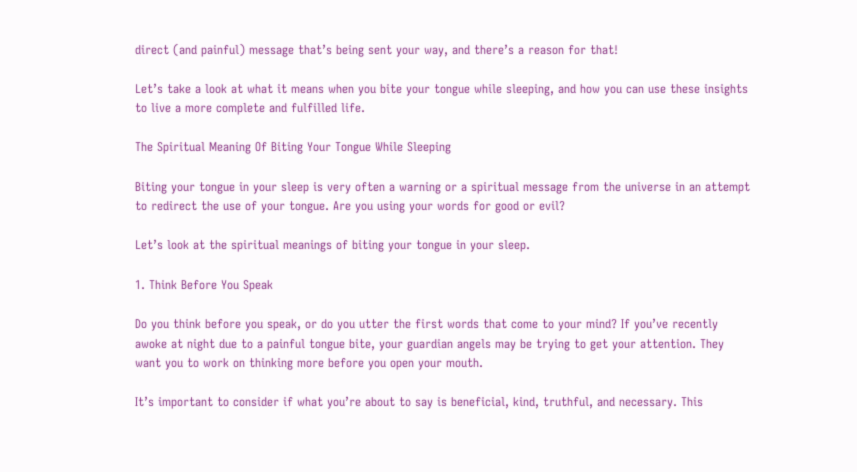direct (and painful) message that’s being sent your way, and there’s a reason for that!

Let’s take a look at what it means when you bite your tongue while sleeping, and how you can use these insights to live a more complete and fulfilled life.

The Spiritual Meaning Of Biting Your Tongue While Sleeping

Biting your tongue in your sleep is very often a warning or a spiritual message from the universe in an attempt to redirect the use of your tongue. Are you using your words for good or evil?

Let’s look at the spiritual meanings of biting your tongue in your sleep.

1. Think Before You Speak

Do you think before you speak, or do you utter the first words that come to your mind? If you’ve recently awoke at night due to a painful tongue bite, your guardian angels may be trying to get your attention. They want you to work on thinking more before you open your mouth.

It’s important to consider if what you’re about to say is beneficial, kind, truthful, and necessary. This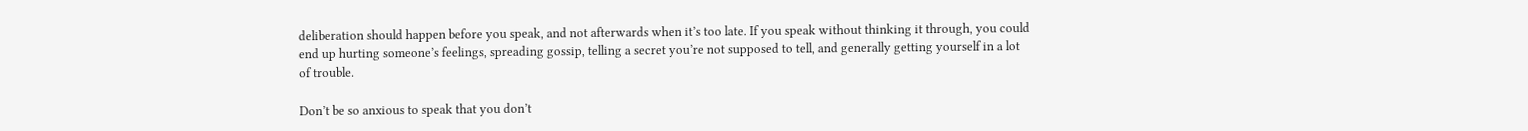deliberation should happen before you speak, and not afterwards when it’s too late. If you speak without thinking it through, you could end up hurting someone’s feelings, spreading gossip, telling a secret you’re not supposed to tell, and generally getting yourself in a lot of trouble.

Don’t be so anxious to speak that you don’t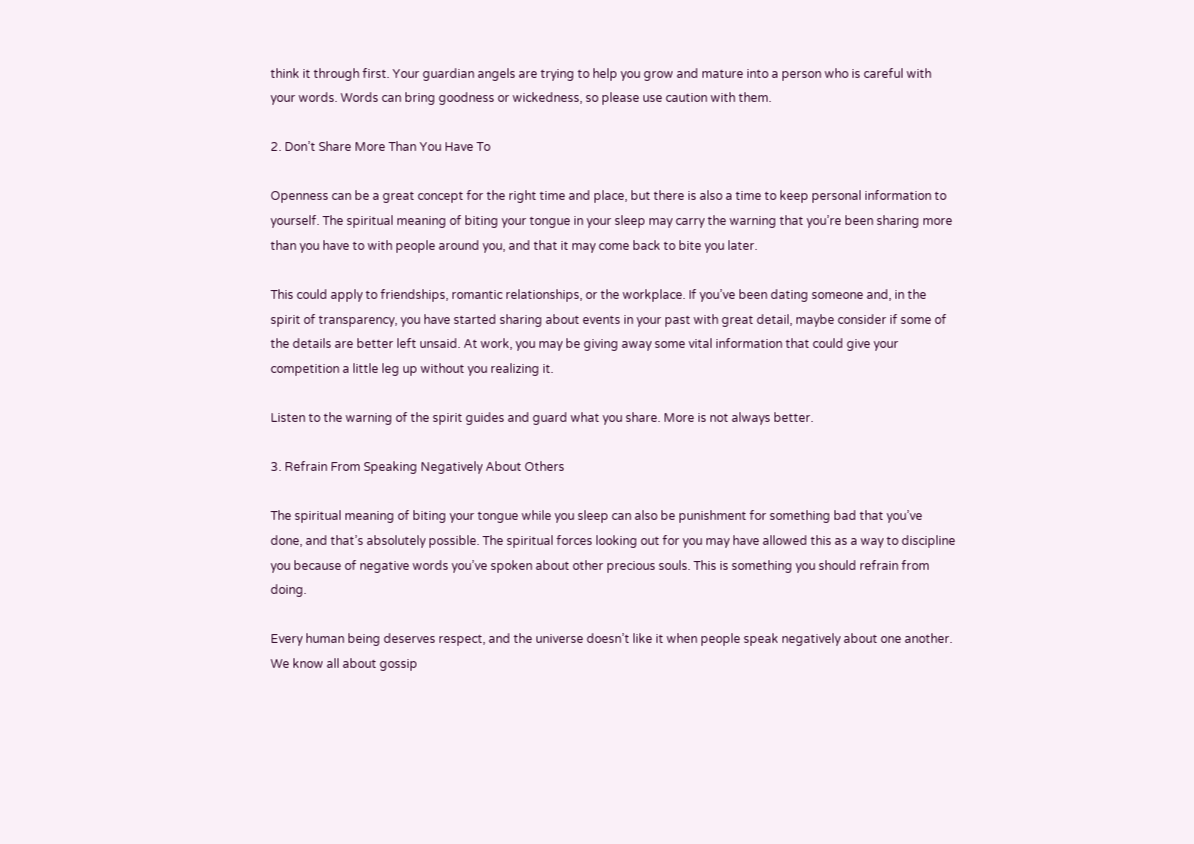think it through first. Your guardian angels are trying to help you grow and mature into a person who is careful with your words. Words can bring goodness or wickedness, so please use caution with them.

2. Don’t Share More Than You Have To

Openness can be a great concept for the right time and place, but there is also a time to keep personal information to yourself. The spiritual meaning of biting your tongue in your sleep may carry the warning that you’re been sharing more than you have to with people around you, and that it may come back to bite you later.

This could apply to friendships, romantic relationships, or the workplace. If you’ve been dating someone and, in the spirit of transparency, you have started sharing about events in your past with great detail, maybe consider if some of the details are better left unsaid. At work, you may be giving away some vital information that could give your competition a little leg up without you realizing it.

Listen to the warning of the spirit guides and guard what you share. More is not always better.

3. Refrain From Speaking Negatively About Others

The spiritual meaning of biting your tongue while you sleep can also be punishment for something bad that you’ve done, and that’s absolutely possible. The spiritual forces looking out for you may have allowed this as a way to discipline you because of negative words you’ve spoken about other precious souls. This is something you should refrain from doing.

Every human being deserves respect, and the universe doesn’t like it when people speak negatively about one another. We know all about gossip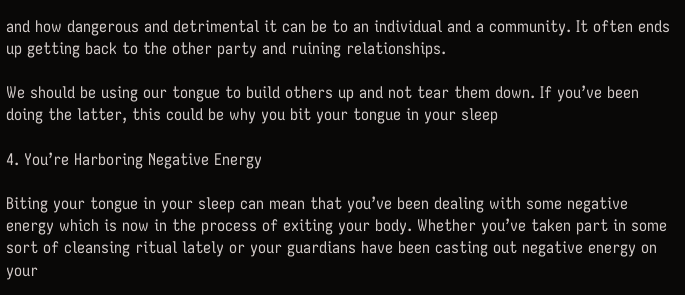and how dangerous and detrimental it can be to an individual and a community. It often ends up getting back to the other party and ruining relationships.

We should be using our tongue to build others up and not tear them down. If you’ve been doing the latter, this could be why you bit your tongue in your sleep

4. You’re Harboring Negative Energy

Biting your tongue in your sleep can mean that you’ve been dealing with some negative energy which is now in the process of exiting your body. Whether you’ve taken part in some sort of cleansing ritual lately or your guardians have been casting out negative energy on your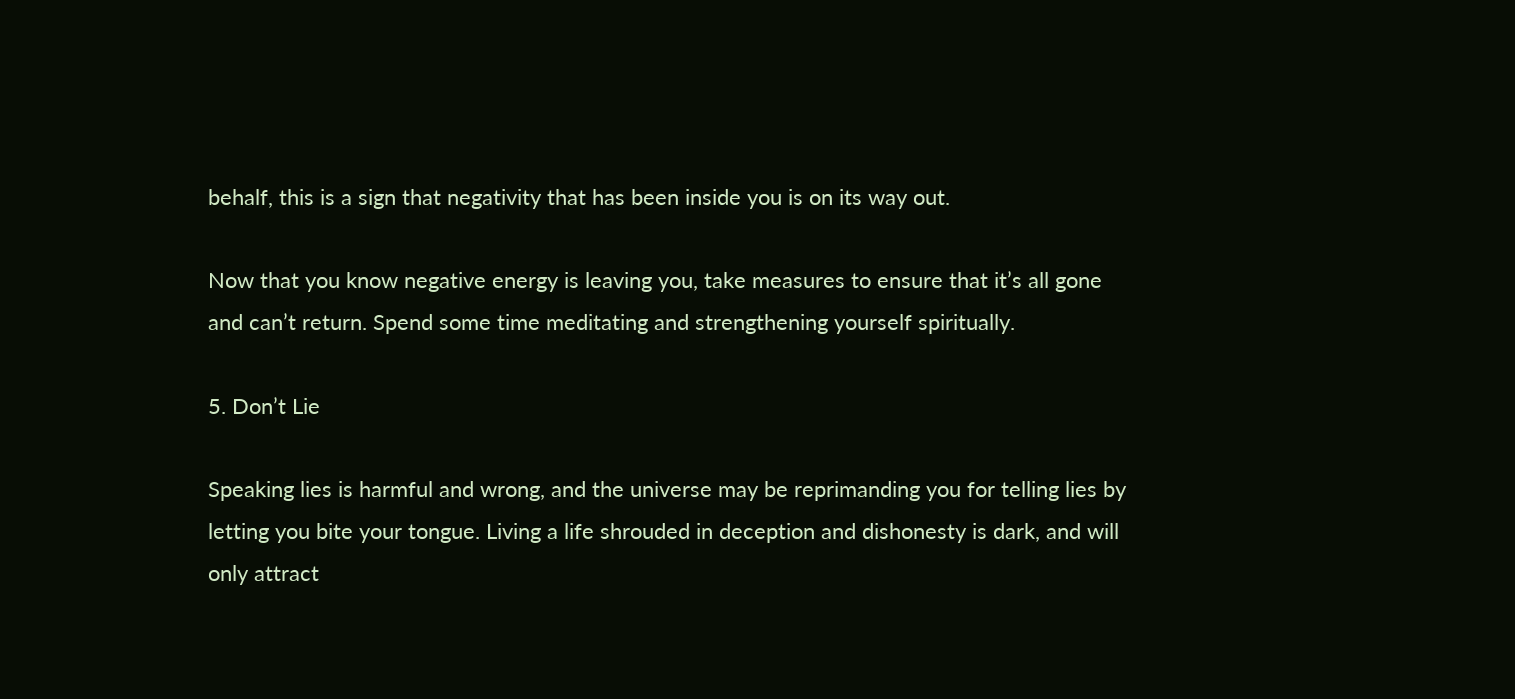behalf, this is a sign that negativity that has been inside you is on its way out.

Now that you know negative energy is leaving you, take measures to ensure that it’s all gone and can’t return. Spend some time meditating and strengthening yourself spiritually.

5. Don’t Lie

Speaking lies is harmful and wrong, and the universe may be reprimanding you for telling lies by letting you bite your tongue. Living a life shrouded in deception and dishonesty is dark, and will only attract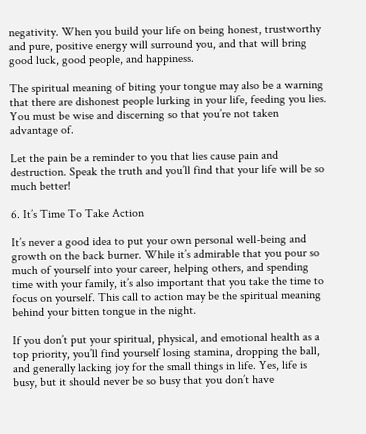negativity. When you build your life on being honest, trustworthy and pure, positive energy will surround you, and that will bring good luck, good people, and happiness.

The spiritual meaning of biting your tongue may also be a warning that there are dishonest people lurking in your life, feeding you lies. You must be wise and discerning so that you’re not taken advantage of.

Let the pain be a reminder to you that lies cause pain and destruction. Speak the truth and you’ll find that your life will be so much better!

6. It’s Time To Take Action

It’s never a good idea to put your own personal well-being and growth on the back burner. While it’s admirable that you pour so much of yourself into your career, helping others, and spending time with your family, it’s also important that you take the time to focus on yourself. This call to action may be the spiritual meaning behind your bitten tongue in the night.

If you don’t put your spiritual, physical, and emotional health as a top priority, you’ll find yourself losing stamina, dropping the ball, and generally lacking joy for the small things in life. Yes, life is busy, but it should never be so busy that you don’t have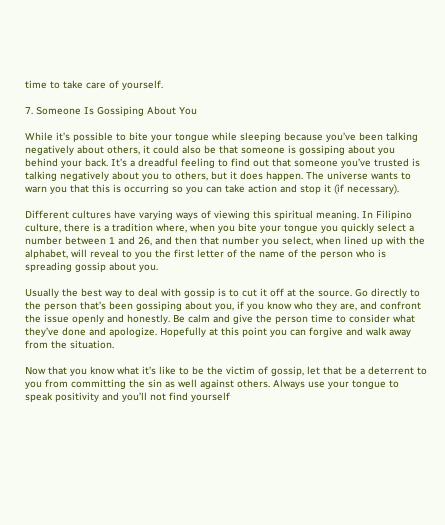time to take care of yourself.

7. Someone Is Gossiping About You

While it’s possible to bite your tongue while sleeping because you’ve been talking negatively about others, it could also be that someone is gossiping about you behind your back. It’s a dreadful feeling to find out that someone you’ve trusted is talking negatively about you to others, but it does happen. The universe wants to warn you that this is occurring so you can take action and stop it (if necessary).

Different cultures have varying ways of viewing this spiritual meaning. In Filipino culture, there is a tradition where, when you bite your tongue you quickly select a number between 1 and 26, and then that number you select, when lined up with the alphabet, will reveal to you the first letter of the name of the person who is spreading gossip about you.

Usually the best way to deal with gossip is to cut it off at the source. Go directly to the person that’s been gossiping about you, if you know who they are, and confront the issue openly and honestly. Be calm and give the person time to consider what they’ve done and apologize. Hopefully at this point you can forgive and walk away from the situation.

Now that you know what it’s like to be the victim of gossip, let that be a deterrent to you from committing the sin as well against others. Always use your tongue to speak positivity and you’ll not find yourself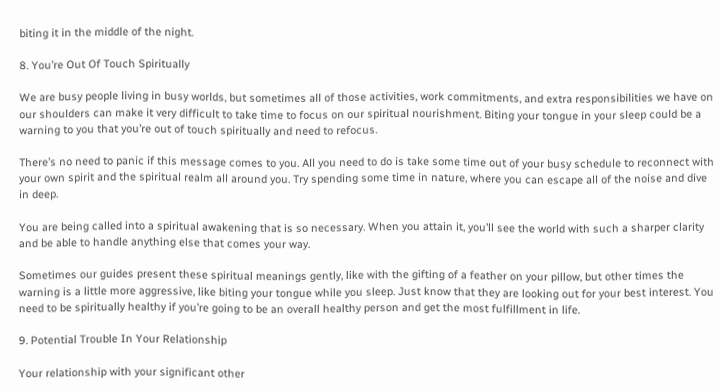biting it in the middle of the night.

8. You’re Out Of Touch Spiritually

We are busy people living in busy worlds, but sometimes all of those activities, work commitments, and extra responsibilities we have on our shoulders can make it very difficult to take time to focus on our spiritual nourishment. Biting your tongue in your sleep could be a warning to you that you’re out of touch spiritually and need to refocus.

There’s no need to panic if this message comes to you. All you need to do is take some time out of your busy schedule to reconnect with your own spirit and the spiritual realm all around you. Try spending some time in nature, where you can escape all of the noise and dive in deep.

You are being called into a spiritual awakening that is so necessary. When you attain it, you’ll see the world with such a sharper clarity and be able to handle anything else that comes your way.

Sometimes our guides present these spiritual meanings gently, like with the gifting of a feather on your pillow, but other times the warning is a little more aggressive, like biting your tongue while you sleep. Just know that they are looking out for your best interest. You need to be spiritually healthy if you’re going to be an overall healthy person and get the most fulfillment in life.

9. Potential Trouble In Your Relationship

Your relationship with your significant other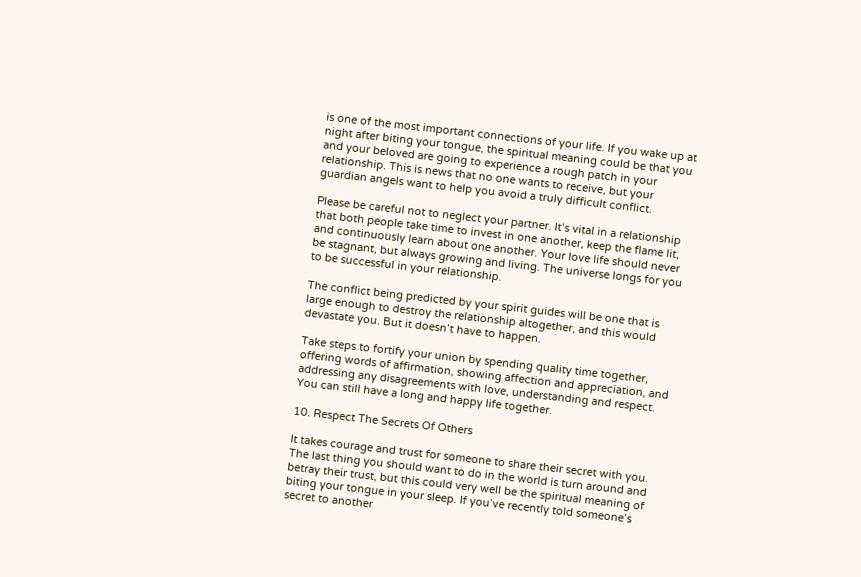is one of the most important connections of your life. If you wake up at night after biting your tongue, the spiritual meaning could be that you and your beloved are going to experience a rough patch in your relationship. This is news that no one wants to receive, but your guardian angels want to help you avoid a truly difficult conflict.

Please be careful not to neglect your partner. It’s vital in a relationship that both people take time to invest in one another, keep the flame lit, and continuously learn about one another. Your love life should never be stagnant, but always growing and living. The universe longs for you to be successful in your relationship.

The conflict being predicted by your spirit guides will be one that is large enough to destroy the relationship altogether, and this would devastate you. But it doesn’t have to happen.

Take steps to fortify your union by spending quality time together, offering words of affirmation, showing affection and appreciation, and addressing any disagreements with love, understanding and respect. You can still have a long and happy life together.

10. Respect The Secrets Of Others

It takes courage and trust for someone to share their secret with you. The last thing you should want to do in the world is turn around and betray their trust, but this could very well be the spiritual meaning of biting your tongue in your sleep. If you’ve recently told someone’s secret to another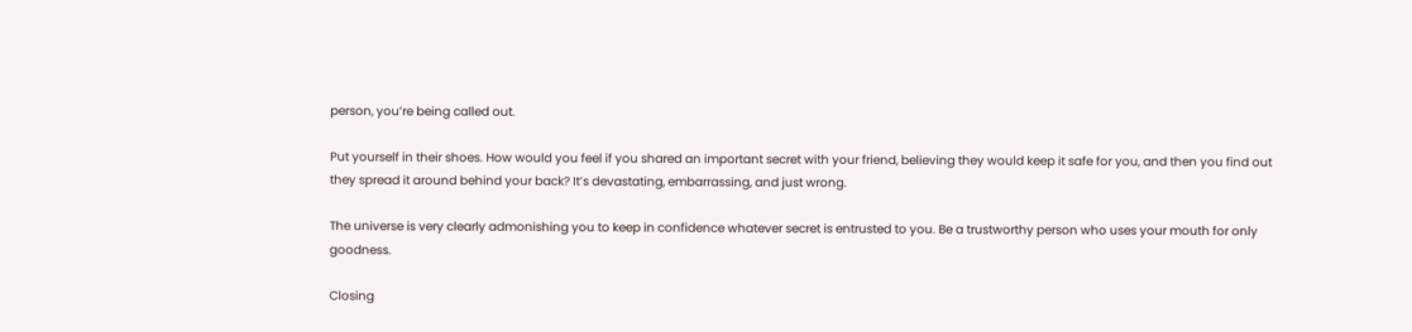person, you’re being called out.

Put yourself in their shoes. How would you feel if you shared an important secret with your friend, believing they would keep it safe for you, and then you find out they spread it around behind your back? It’s devastating, embarrassing, and just wrong.

The universe is very clearly admonishing you to keep in confidence whatever secret is entrusted to you. Be a trustworthy person who uses your mouth for only goodness.

Closing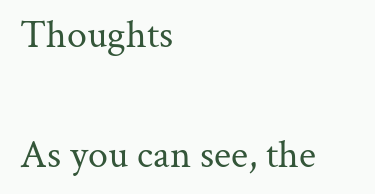Thoughts

As you can see, the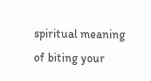spiritual meaning of biting your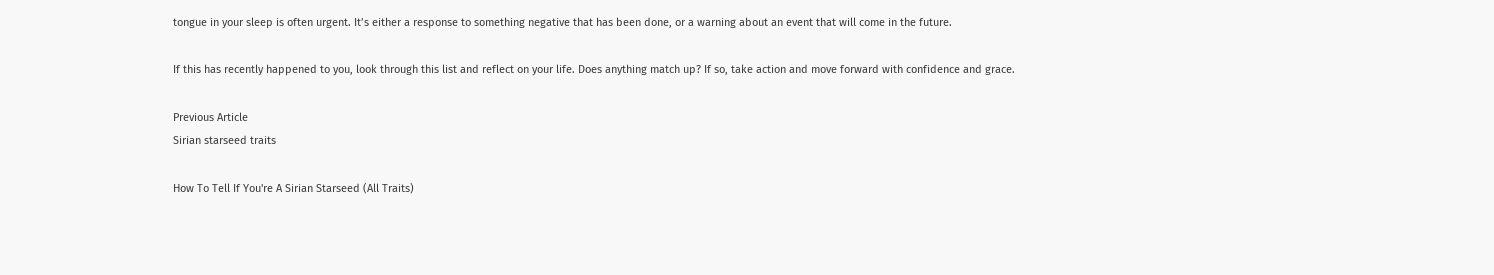tongue in your sleep is often urgent. It’s either a response to something negative that has been done, or a warning about an event that will come in the future.

If this has recently happened to you, look through this list and reflect on your life. Does anything match up? If so, take action and move forward with confidence and grace.

Previous Article
Sirian starseed traits

How To Tell If You're A Sirian Starseed (All Traits)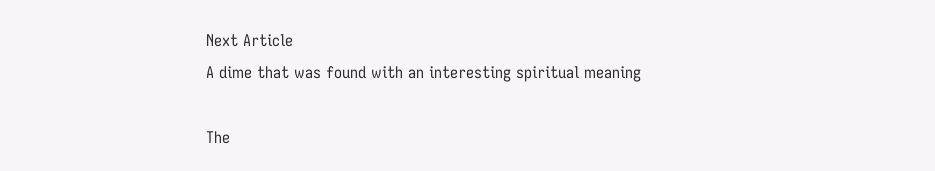Next Article
A dime that was found with an interesting spiritual meaning

The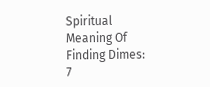Spiritual Meaning Of Finding Dimes: 7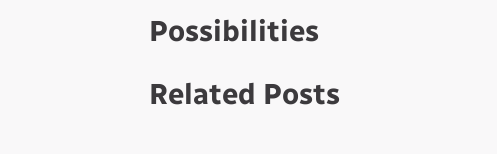Possibilities

Related Posts